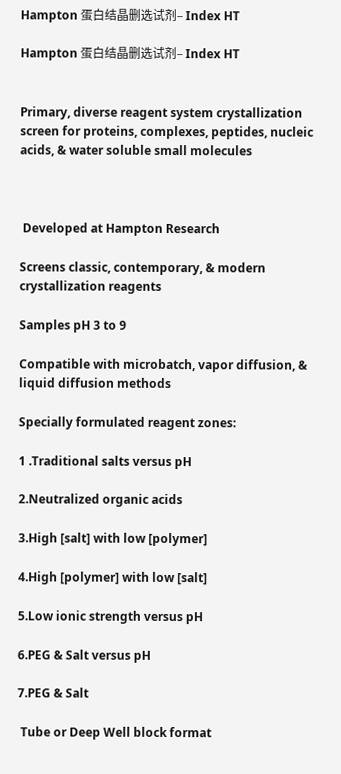Hampton 蛋白结晶删选试剂– Index HT

Hampton 蛋白结晶删选试剂– Index HT


Primary, diverse reagent system crystallization screen for proteins, complexes, peptides, nucleic acids, & water soluble small molecules



 Developed at Hampton Research

Screens classic, contemporary, & modern crystallization reagents

Samples pH 3 to 9

Compatible with microbatch, vapor diffusion, & liquid diffusion methods

Specially formulated reagent zones:

1 .Traditional salts versus pH

2.Neutralized organic acids

3.High [salt] with low [polymer]

4.High [polymer] with low [salt]

5.Low ionic strength versus pH

6.PEG & Salt versus pH

7.PEG & Salt

 Tube or Deep Well block format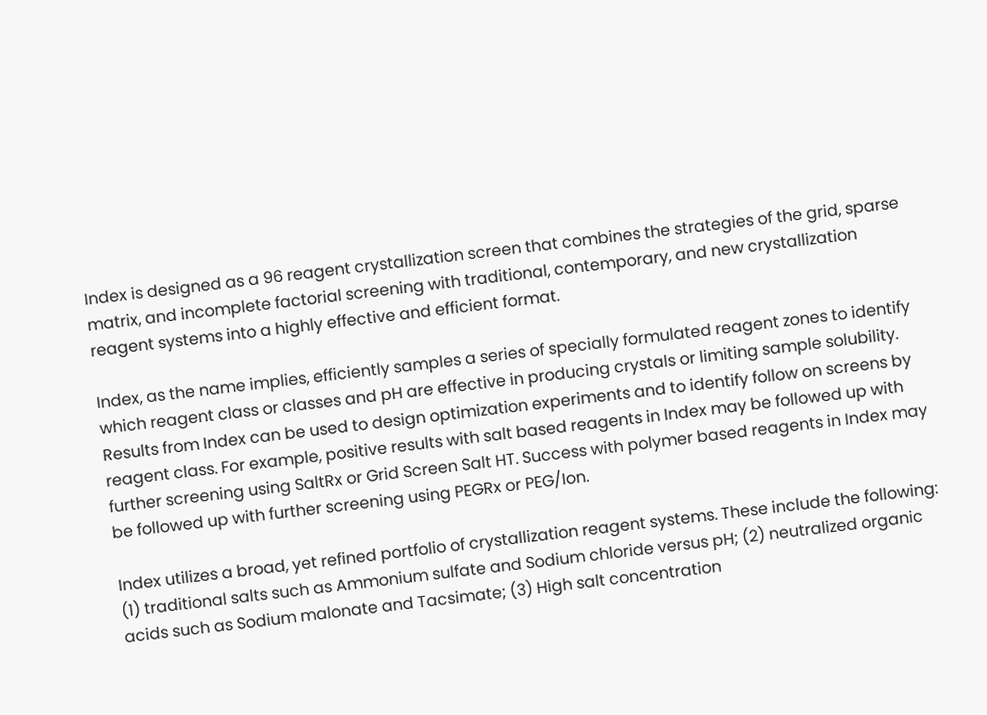Index is designed as a 96 reagent crystallization screen that combines the strategies of the grid, sparse matrix, and incomplete factorial screening with traditional, contemporary, and new crystallization reagent systems into a highly effective and efficient format.

Index, as the name implies, efficiently samples a series of specially formulated reagent zones to identify which reagent class or classes and pH are effective in producing crystals or limiting sample solubility. Results from Index can be used to design optimization experiments and to identify follow on screens by reagent class. For example, positive results with salt based reagents in Index may be followed up with further screening using SaltRx or Grid Screen Salt HT. Success with polymer based reagents in Index may be followed up with further screening using PEGRx or PEG/Ion.

Index utilizes a broad, yet refined portfolio of crystallization reagent systems. These include the following: (1) traditional salts such as Ammonium sulfate and Sodium chloride versus pH; (2) neutralized organic acids such as Sodium malonate and Tacsimate; (3) High salt concentration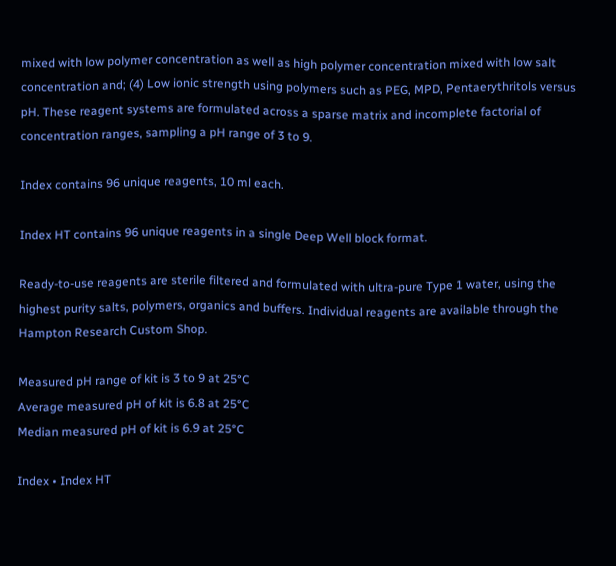mixed with low polymer concentration as well as high polymer concentration mixed with low salt concentration and; (4) Low ionic strength using polymers such as PEG, MPD, Pentaerythritols versus pH. These reagent systems are formulated across a sparse matrix and incomplete factorial of concentration ranges, sampling a pH range of 3 to 9.

Index contains 96 unique reagents, 10 ml each.

Index HT contains 96 unique reagents in a single Deep Well block format.

Ready-to-use reagents are sterile filtered and formulated with ultra-pure Type 1 water, using the highest purity salts, polymers, organics and buffers. Individual reagents are available through the Hampton Research Custom Shop.

Measured pH range of kit is 3 to 9 at 25°C
Average measured pH of kit is 6.8 at 25°C
Median measured pH of kit is 6.9 at 25°C

Index • Index HT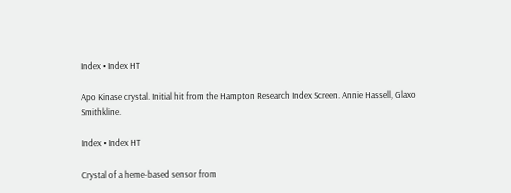Index • Index HT

Apo Kinase crystal. Initial hit from the Hampton Research Index Screen. Annie Hassell, Glaxo Smithkline.

Index • Index HT

Crystal of a heme-based sensor from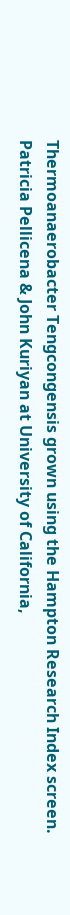Thermoanaerobacter Tengcongensis grown using the Hampton Research Index screen. Patricia Pellicena & John Kuriyan at University of California,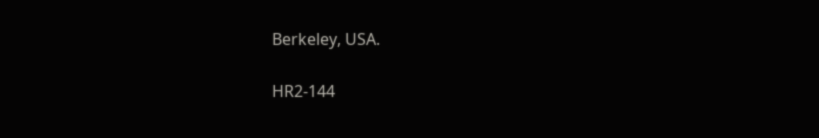Berkeley, USA.

HR2-144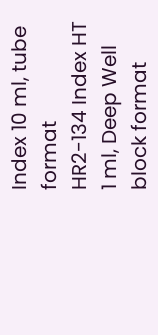Index 10 ml, tube format
HR2-134 Index HT 1 ml, Deep Well block format